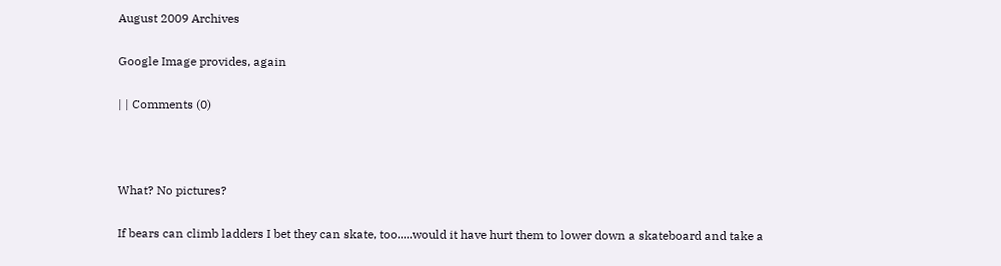August 2009 Archives

Google Image provides, again

| | Comments (0)



What? No pictures?

If bears can climb ladders I bet they can skate, too.....would it have hurt them to lower down a skateboard and take a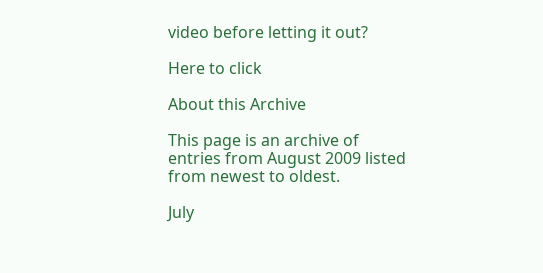video before letting it out?

Here to click

About this Archive

This page is an archive of entries from August 2009 listed from newest to oldest.

July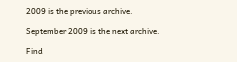2009 is the previous archive.

September 2009 is the next archive.

Find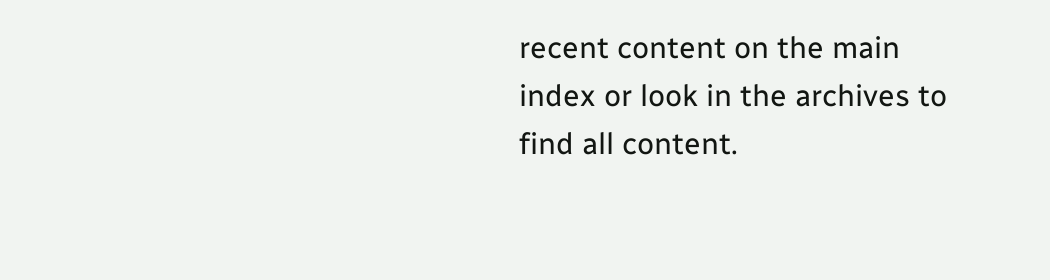recent content on the main index or look in the archives to find all content.